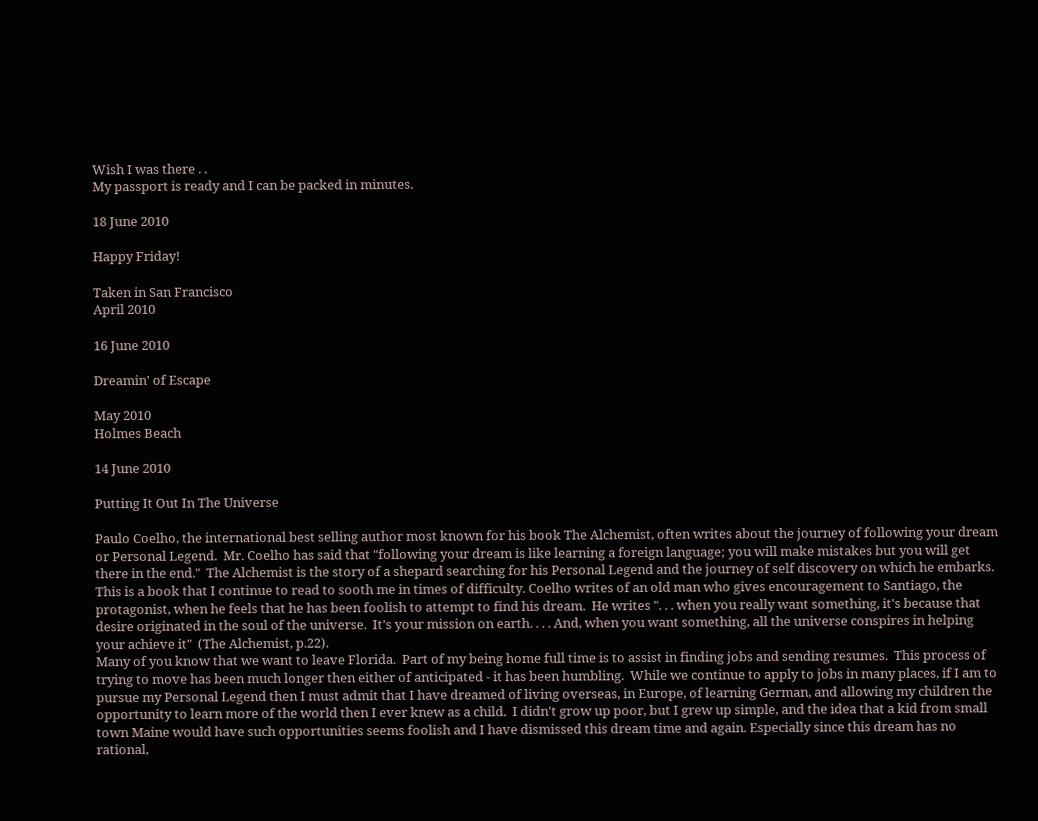Wish I was there . .
My passport is ready and I can be packed in minutes.

18 June 2010

Happy Friday!

Taken in San Francisco
April 2010

16 June 2010

Dreamin' of Escape

May 2010
Holmes Beach

14 June 2010

Putting It Out In The Universe

Paulo Coelho, the international best selling author most known for his book The Alchemist, often writes about the journey of following your dream or Personal Legend.  Mr. Coelho has said that "following your dream is like learning a foreign language; you will make mistakes but you will get there in the end."  The Alchemist is the story of a shepard searching for his Personal Legend and the journey of self discovery on which he embarks.  This is a book that I continue to read to sooth me in times of difficulty. Coelho writes of an old man who gives encouragement to Santiago, the protagonist, when he feels that he has been foolish to attempt to find his dream.  He writes ". . . when you really want something, it's because that desire originated in the soul of the universe.  It's your mission on earth. . . . And, when you want something, all the universe conspires in helping your achieve it"  (The Alchemist, p.22).
Many of you know that we want to leave Florida.  Part of my being home full time is to assist in finding jobs and sending resumes.  This process of trying to move has been much longer then either of anticipated - it has been humbling.  While we continue to apply to jobs in many places, if I am to pursue my Personal Legend then I must admit that I have dreamed of living overseas, in Europe, of learning German, and allowing my children the opportunity to learn more of the world then I ever knew as a child.  I didn't grow up poor, but I grew up simple, and the idea that a kid from small town Maine would have such opportunities seems foolish and I have dismissed this dream time and again. Especially since this dream has no rational,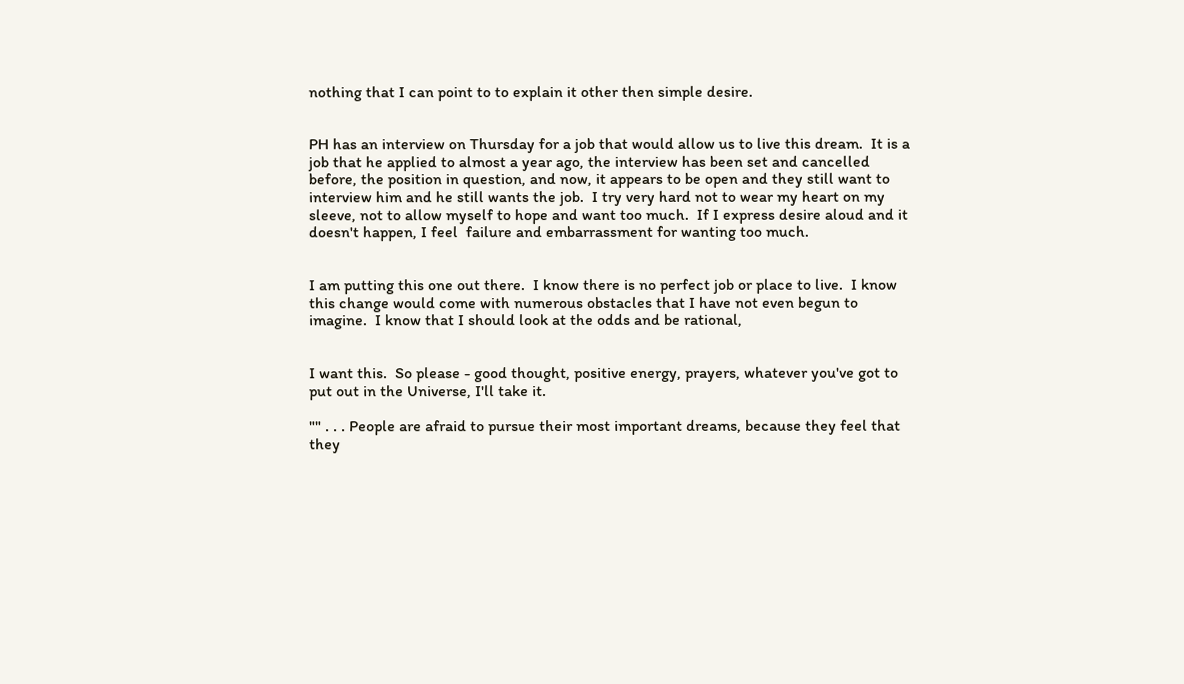nothing that I can point to to explain it other then simple desire.


PH has an interview on Thursday for a job that would allow us to live this dream.  It is a job that he applied to almost a year ago, the interview has been set and cancelled before, the position in question, and now, it appears to be open and they still want to interview him and he still wants the job.  I try very hard not to wear my heart on my sleeve, not to allow myself to hope and want too much.  If I express desire aloud and it doesn't happen, I feel  failure and embarrassment for wanting too much.


I am putting this one out there.  I know there is no perfect job or place to live.  I know this change would come with numerous obstacles that I have not even begun to imagine.  I know that I should look at the odds and be rational,


I want this.  So please - good thought, positive energy, prayers, whatever you've got to put out in the Universe, I'll take it.

"" . . . People are afraid to pursue their most important dreams, because they feel that they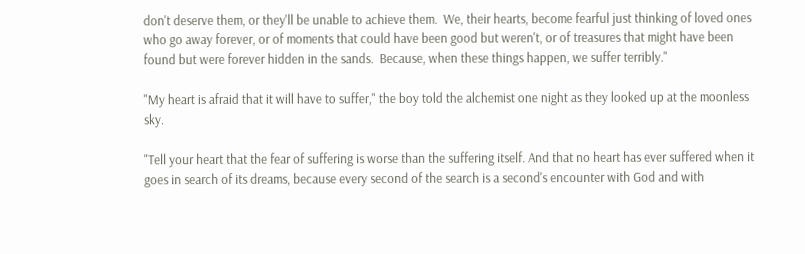don't deserve them, or they'll be unable to achieve them.  We, their hearts, become fearful just thinking of loved ones who go away forever, or of moments that could have been good but weren't, or of treasures that might have been found but were forever hidden in the sands.  Because, when these things happen, we suffer terribly."

"My heart is afraid that it will have to suffer," the boy told the alchemist one night as they looked up at the moonless sky.

"Tell your heart that the fear of suffering is worse than the suffering itself. And that no heart has ever suffered when it goes in search of its dreams, because every second of the search is a second's encounter with God and with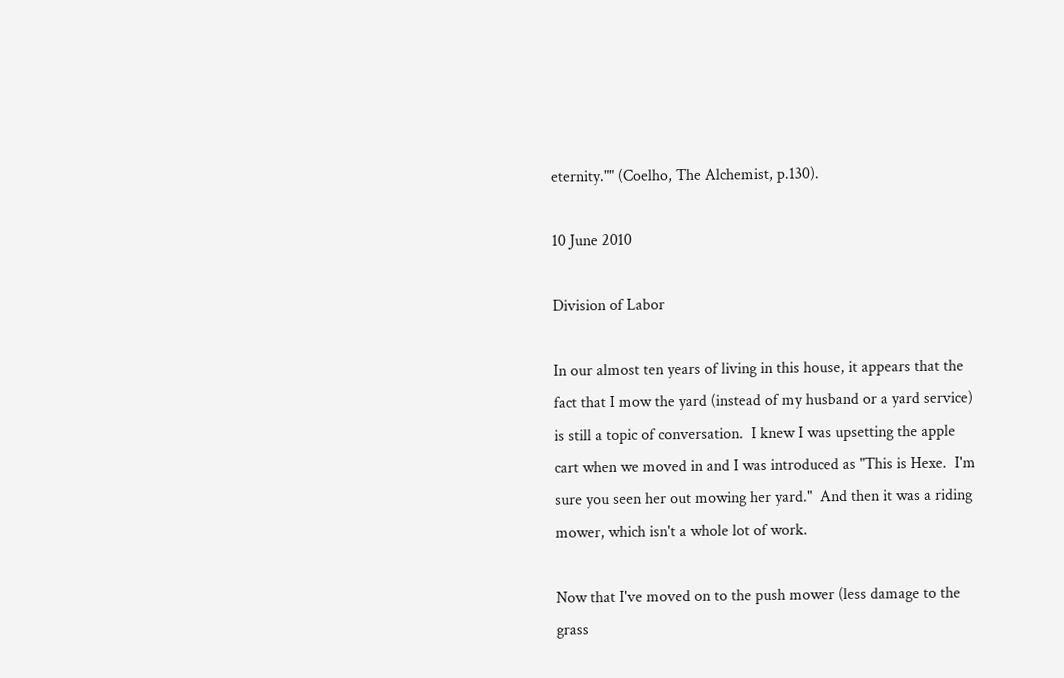eternity."" (Coelho, The Alchemist, p.130).

10 June 2010

Division of Labor

In our almost ten years of living in this house, it appears that the fact that I mow the yard (instead of my husband or a yard service) is still a topic of conversation.  I knew I was upsetting the apple cart when we moved in and I was introduced as "This is Hexe.  I'm sure you seen her out mowing her yard."  And then it was a riding mower, which isn't a whole lot of work.

Now that I've moved on to the push mower (less damage to the grass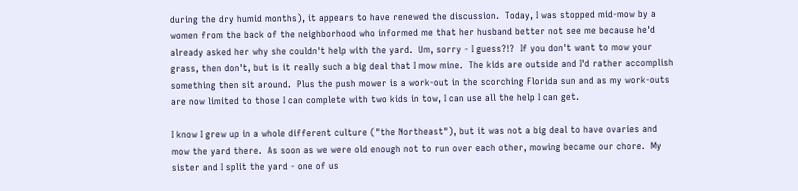during the dry humid months), it appears to have renewed the discussion.  Today, I was stopped mid-mow by a women from the back of the neighborhood who informed me that her husband better not see me because he'd already asked her why she couldn't help with the yard.  Um, sorry - I guess?!?  If you don't want to mow your grass, then don't, but is it really such a big deal that I mow mine.  The kids are outside and I'd rather accomplish something then sit around.  Plus the push mower is a work-out in the scorching Florida sun and as my work-outs are now limited to those I can complete with two kids in tow, I can use all the help I can get.

I know I grew up in a whole different culture ("the Northeast"), but it was not a big deal to have ovaries and mow the yard there.  As soon as we were old enough not to run over each other, mowing became our chore.  My sister and I split the yard - one of us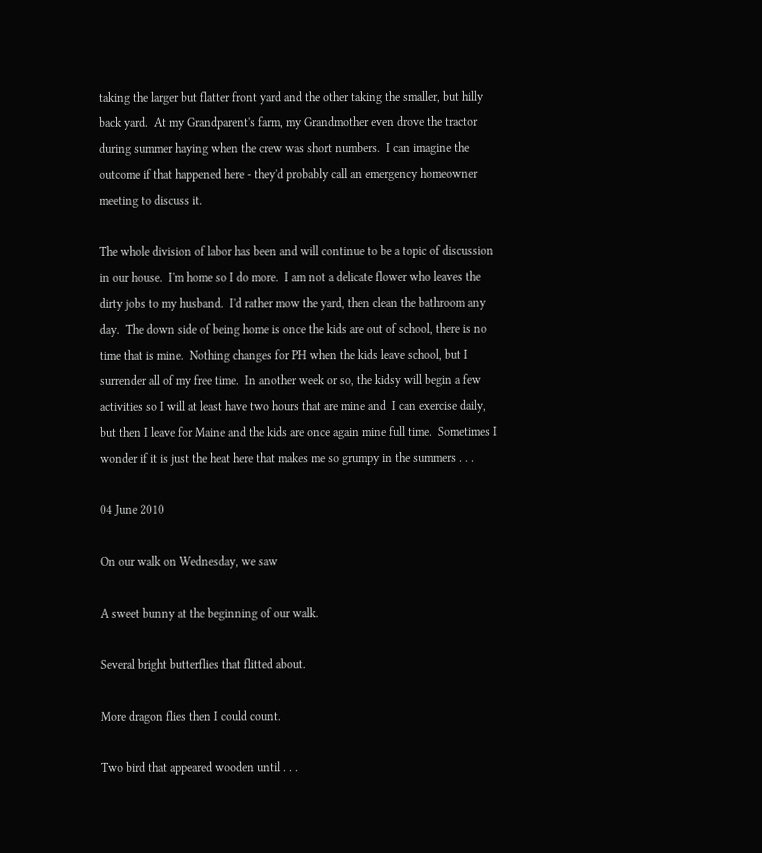taking the larger but flatter front yard and the other taking the smaller, but hilly back yard.  At my Grandparent's farm, my Grandmother even drove the tractor during summer haying when the crew was short numbers.  I can imagine the outcome if that happened here - they'd probably call an emergency homeowner meeting to discuss it.

The whole division of labor has been and will continue to be a topic of discussion in our house.  I'm home so I do more.  I am not a delicate flower who leaves the dirty jobs to my husband.  I'd rather mow the yard, then clean the bathroom any day.  The down side of being home is once the kids are out of school, there is no time that is mine.  Nothing changes for PH when the kids leave school, but I surrender all of my free time.  In another week or so, the kidsy will begin a few activities so I will at least have two hours that are mine and  I can exercise daily, but then I leave for Maine and the kids are once again mine full time.  Sometimes I wonder if it is just the heat here that makes me so grumpy in the summers . . .

04 June 2010

On our walk on Wednesday, we saw

A sweet bunny at the beginning of our walk.

Several bright butterflies that flitted about.

More dragon flies then I could count.

Two bird that appeared wooden until . . .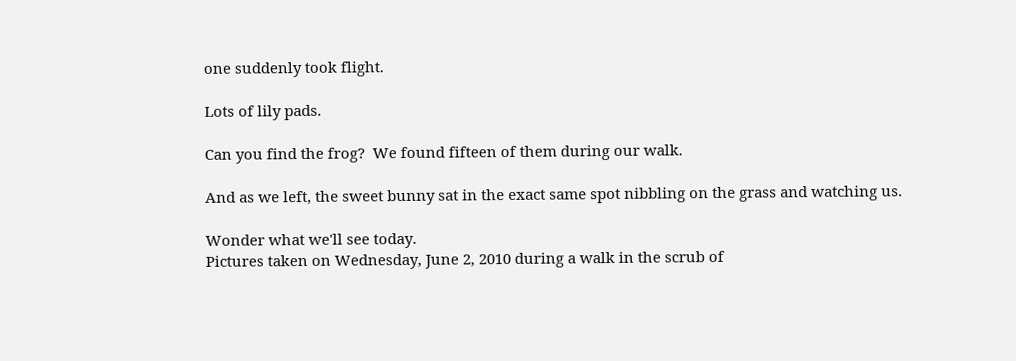one suddenly took flight.

Lots of lily pads.

Can you find the frog?  We found fifteen of them during our walk.

And as we left, the sweet bunny sat in the exact same spot nibbling on the grass and watching us.

Wonder what we'll see today.
Pictures taken on Wednesday, June 2, 2010 during a walk in the scrub of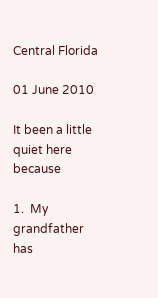Central Florida

01 June 2010

It been a little quiet here because

1.  My grandfather has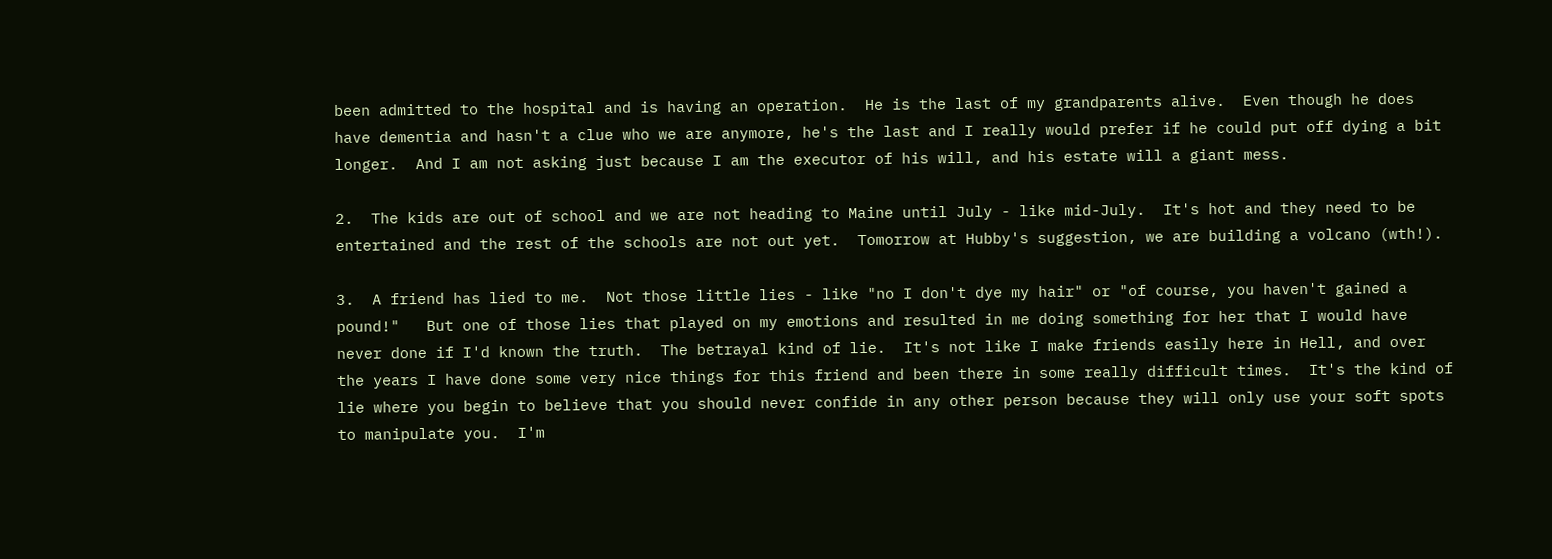been admitted to the hospital and is having an operation.  He is the last of my grandparents alive.  Even though he does have dementia and hasn't a clue who we are anymore, he's the last and I really would prefer if he could put off dying a bit longer.  And I am not asking just because I am the executor of his will, and his estate will a giant mess.

2.  The kids are out of school and we are not heading to Maine until July - like mid-July.  It's hot and they need to be entertained and the rest of the schools are not out yet.  Tomorrow at Hubby's suggestion, we are building a volcano (wth!).

3.  A friend has lied to me.  Not those little lies - like "no I don't dye my hair" or "of course, you haven't gained a pound!"   But one of those lies that played on my emotions and resulted in me doing something for her that I would have never done if I'd known the truth.  The betrayal kind of lie.  It's not like I make friends easily here in Hell, and over the years I have done some very nice things for this friend and been there in some really difficult times.  It's the kind of lie where you begin to believe that you should never confide in any other person because they will only use your soft spots to manipulate you.  I'm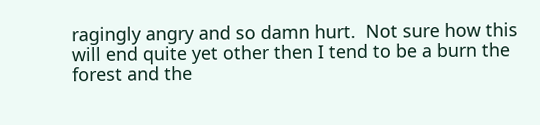ragingly angry and so damn hurt.  Not sure how this will end quite yet other then I tend to be a burn the forest and the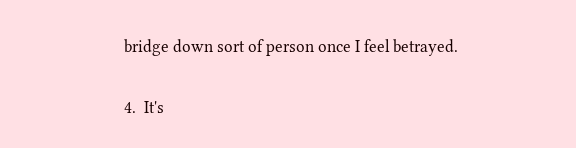bridge down sort of person once I feel betrayed.

4.  It's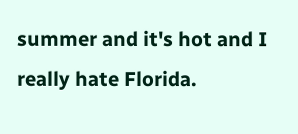summer and it's hot and I really hate Florida.